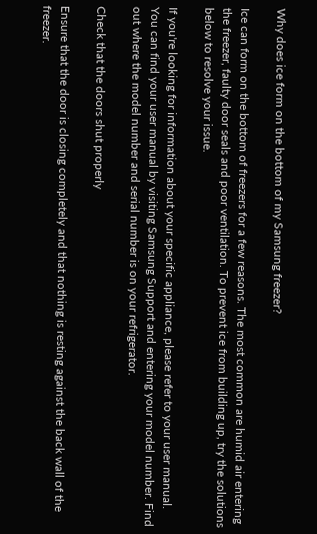Why does ice form on the bottom of my Samsung freezer?

Ice can form on the bottom of freezers for a few reasons. The most common are humid air entering the freezer, faulty door seals and poor ventilation. To prevent ice from building up, try the solutions below to resolve your issue.

If you're looking for information about your specific appliance, please refer to your user manual. You can find your user manual by visiting Samsung Support and entering your model number. Find out where the model number and serial number is on your refrigerator.

Check that the doors shut properly

Ensure that the door is closing completely and that nothing is resting against the back wall of the freezer.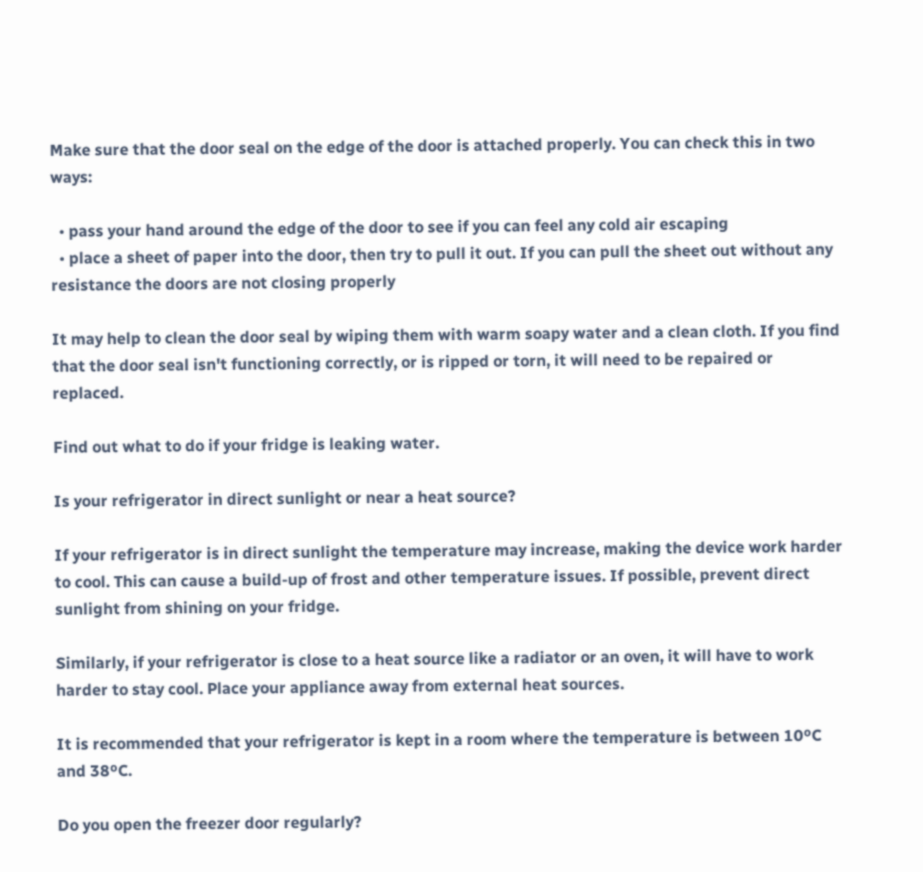Make sure that the door seal on the edge of the door is attached properly. You can check this in two ways:

  • pass your hand around the edge of the door to see if you can feel any cold air escaping
  • place a sheet of paper into the door, then try to pull it out. If you can pull the sheet out without any resistance the doors are not closing properly

It may help to clean the door seal by wiping them with warm soapy water and a clean cloth. If you find that the door seal isn't functioning correctly, or is ripped or torn, it will need to be repaired or replaced.

Find out what to do if your fridge is leaking water.

Is your refrigerator in direct sunlight or near a heat source?

If your refrigerator is in direct sunlight the temperature may increase, making the device work harder to cool. This can cause a build-up of frost and other temperature issues. If possible, prevent direct sunlight from shining on your fridge.

Similarly, if your refrigerator is close to a heat source like a radiator or an oven, it will have to work harder to stay cool. Place your appliance away from external heat sources.

It is recommended that your refrigerator is kept in a room where the temperature is between 10ºC and 38ºC.

Do you open the freezer door regularly?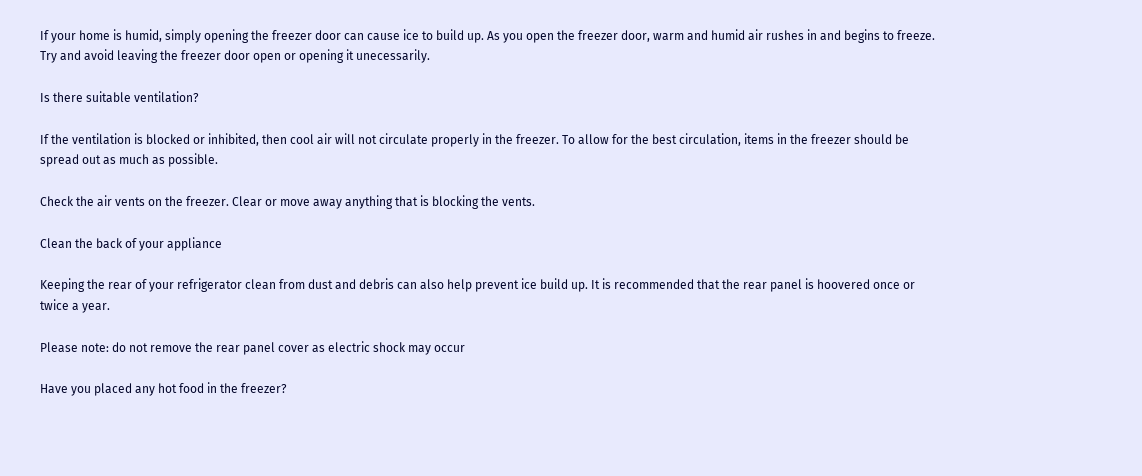If your home is humid, simply opening the freezer door can cause ice to build up. As you open the freezer door, warm and humid air rushes in and begins to freeze. Try and avoid leaving the freezer door open or opening it unecessarily.

Is there suitable ventilation?

If the ventilation is blocked or inhibited, then cool air will not circulate properly in the freezer. To allow for the best circulation, items in the freezer should be spread out as much as possible.

Check the air vents on the freezer. Clear or move away anything that is blocking the vents.

Clean the back of your appliance

Keeping the rear of your refrigerator clean from dust and debris can also help prevent ice build up. It is recommended that the rear panel is hoovered once or twice a year.

Please note: do not remove the rear panel cover as electric shock may occur

Have you placed any hot food in the freezer?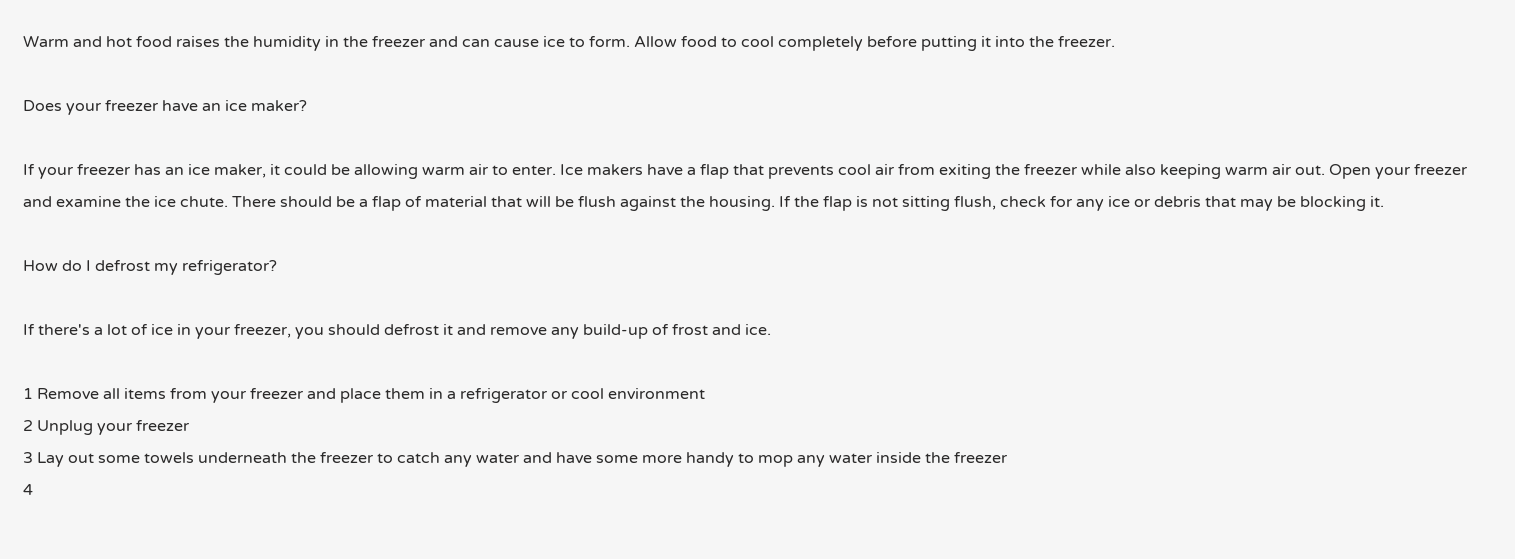Warm and hot food raises the humidity in the freezer and can cause ice to form. Allow food to cool completely before putting it into the freezer.

Does your freezer have an ice maker?

If your freezer has an ice maker, it could be allowing warm air to enter. Ice makers have a flap that prevents cool air from exiting the freezer while also keeping warm air out. Open your freezer and examine the ice chute. There should be a flap of material that will be flush against the housing. If the flap is not sitting flush, check for any ice or debris that may be blocking it.

How do I defrost my refrigerator?

If there's a lot of ice in your freezer, you should defrost it and remove any build-up of frost and ice.

1 Remove all items from your freezer and place them in a refrigerator or cool environment
2 Unplug your freezer
3 Lay out some towels underneath the freezer to catch any water and have some more handy to mop any water inside the freezer
4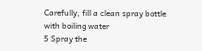Carefully, fill a clean spray bottle with boiling water
5 Spray the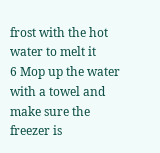frost with the hot water to melt it
6 Mop up the water with a towel and make sure the freezer is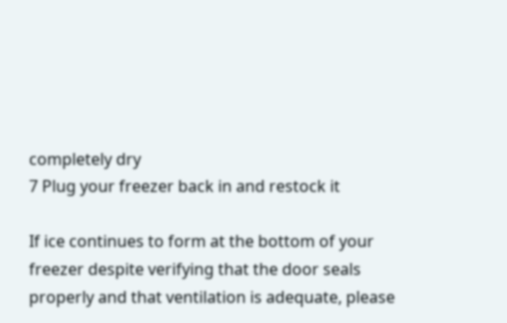completely dry
7 Plug your freezer back in and restock it

If ice continues to form at the bottom of your freezer despite verifying that the door seals properly and that ventilation is adequate, please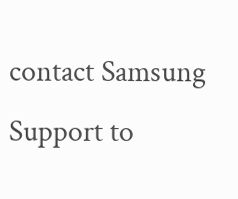contact Samsung Support to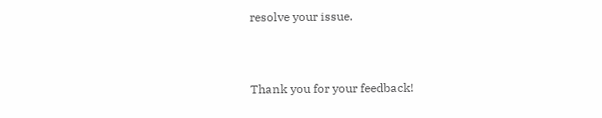resolve your issue.


Thank you for your feedback!